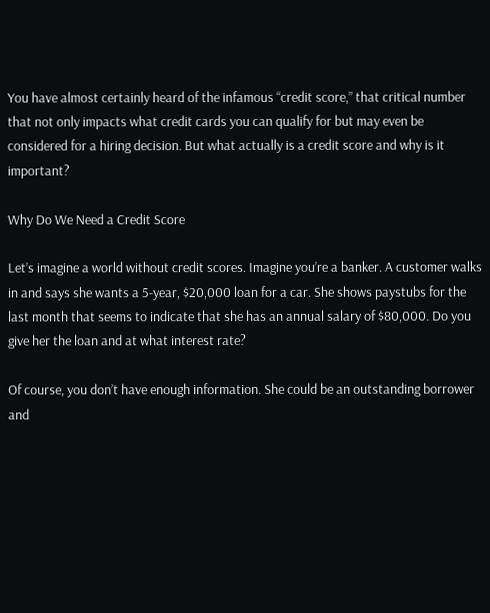You have almost certainly heard of the infamous “credit score,” that critical number that not only impacts what credit cards you can qualify for but may even be considered for a hiring decision. But what actually is a credit score and why is it important?

Why Do We Need a Credit Score

Let’s imagine a world without credit scores. Imagine you’re a banker. A customer walks in and says she wants a 5-year, $20,000 loan for a car. She shows paystubs for the last month that seems to indicate that she has an annual salary of $80,000. Do you give her the loan and at what interest rate?

Of course, you don’t have enough information. She could be an outstanding borrower and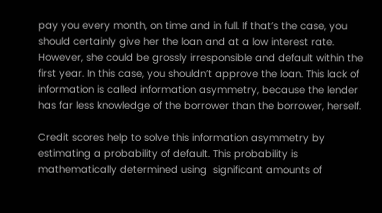pay you every month, on time and in full. If that’s the case, you should certainly give her the loan and at a low interest rate. However, she could be grossly irresponsible and default within the first year. In this case, you shouldn’t approve the loan. This lack of information is called information asymmetry, because the lender has far less knowledge of the borrower than the borrower, herself.

Credit scores help to solve this information asymmetry by estimating a probability of default. This probability is mathematically determined using  significant amounts of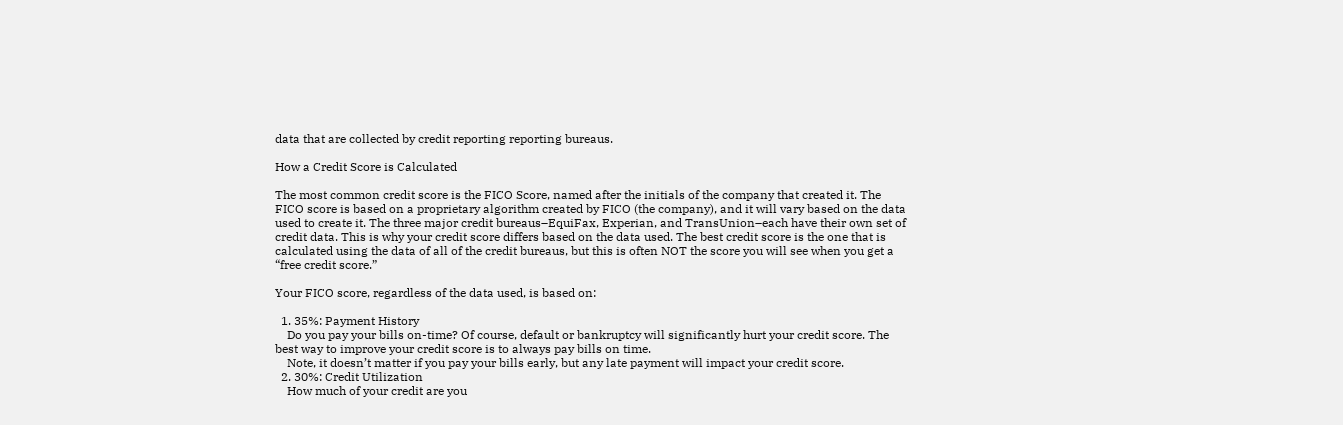data that are collected by credit reporting reporting bureaus.

How a Credit Score is Calculated

The most common credit score is the FICO Score, named after the initials of the company that created it. The FICO score is based on a proprietary algorithm created by FICO (the company), and it will vary based on the data used to create it. The three major credit bureaus–EquiFax, Experian, and TransUnion–each have their own set of credit data. This is why your credit score differs based on the data used. The best credit score is the one that is calculated using the data of all of the credit bureaus, but this is often NOT the score you will see when you get a “free credit score.”

Your FICO score, regardless of the data used, is based on:

  1. 35%: Payment History
    Do you pay your bills on-time? Of course, default or bankruptcy will significantly hurt your credit score. The best way to improve your credit score is to always pay bills on time.
    Note, it doesn’t matter if you pay your bills early, but any late payment will impact your credit score.
  2. 30%: Credit Utilization
    How much of your credit are you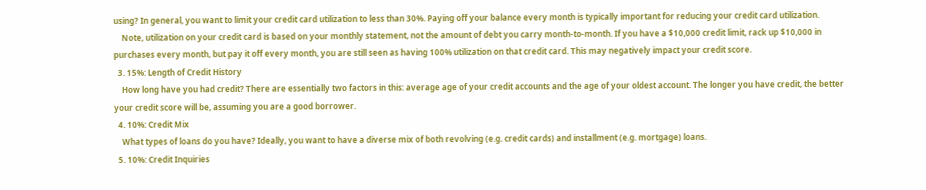using? In general, you want to limit your credit card utilization to less than 30%. Paying off your balance every month is typically important for reducing your credit card utilization.
    Note, utilization on your credit card is based on your monthly statement, not the amount of debt you carry month-to-month. If you have a $10,000 credit limit, rack up $10,000 in purchases every month, but pay it off every month, you are still seen as having 100% utilization on that credit card. This may negatively impact your credit score.
  3. 15%: Length of Credit History
    How long have you had credit? There are essentially two factors in this: average age of your credit accounts and the age of your oldest account. The longer you have credit, the better your credit score will be, assuming you are a good borrower.
  4. 10%: Credit Mix
    What types of loans do you have? Ideally, you want to have a diverse mix of both revolving (e.g. credit cards) and installment (e.g. mortgage) loans.
  5. 10%: Credit Inquiries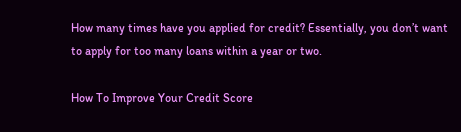How many times have you applied for credit? Essentially, you don’t want to apply for too many loans within a year or two.

How To Improve Your Credit Score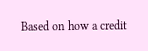Based on how a credit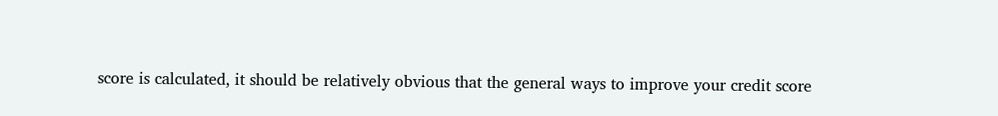score is calculated, it should be relatively obvious that the general ways to improve your credit score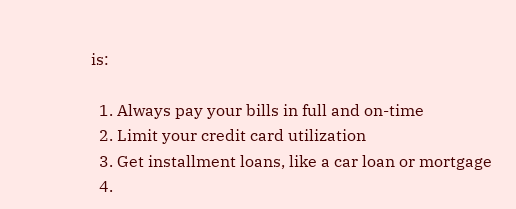is:

  1. Always pay your bills in full and on-time
  2. Limit your credit card utilization
  3. Get installment loans, like a car loan or mortgage
  4.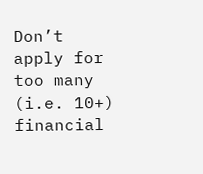Don’t apply for too many (i.e. 10+) financial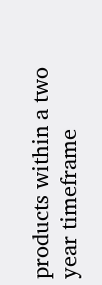products within a two year timeframe